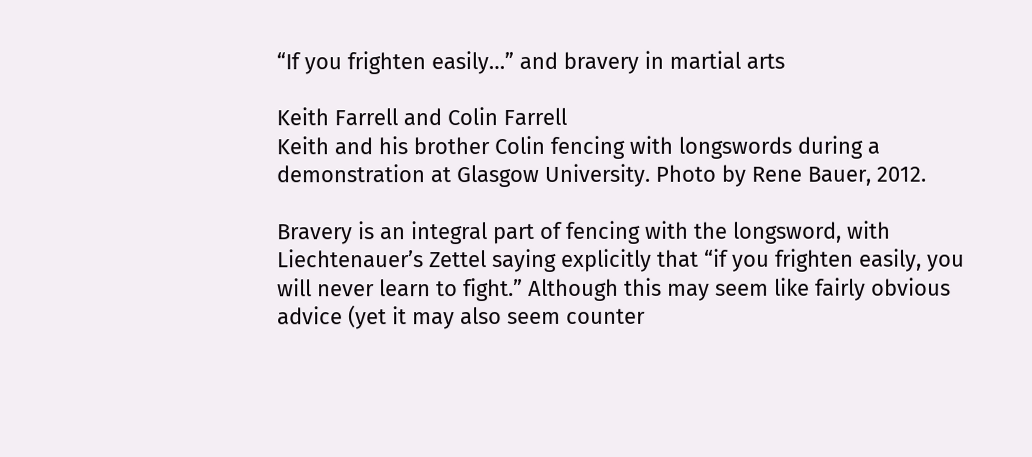“If you frighten easily…” and bravery in martial arts

Keith Farrell and Colin Farrell
Keith and his brother Colin fencing with longswords during a demonstration at Glasgow University. Photo by Rene Bauer, 2012.

Bravery is an integral part of fencing with the longsword, with Liechtenauer’s Zettel saying explicitly that “if you frighten easily, you will never learn to fight.” Although this may seem like fairly obvious advice (yet it may also seem counter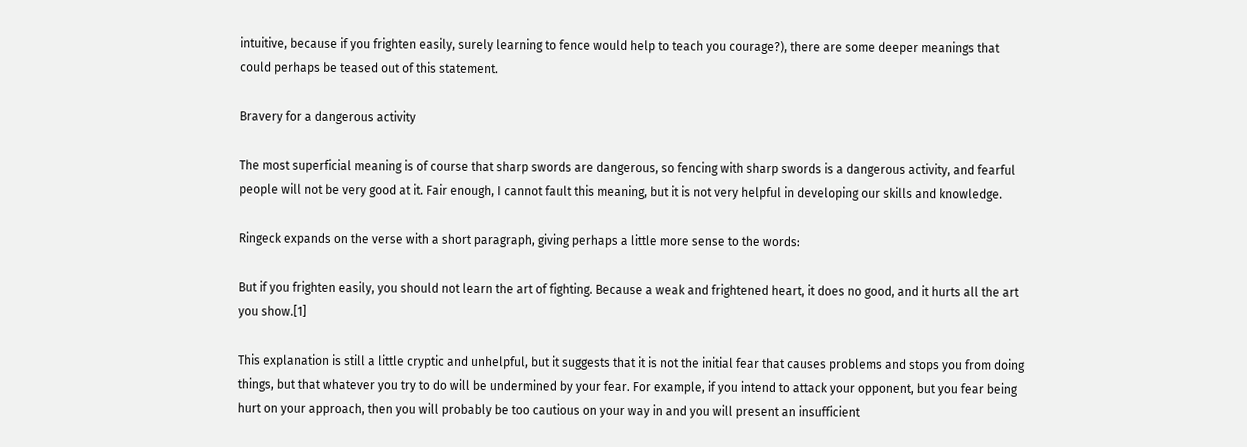intuitive, because if you frighten easily, surely learning to fence would help to teach you courage?), there are some deeper meanings that could perhaps be teased out of this statement.

Bravery for a dangerous activity

The most superficial meaning is of course that sharp swords are dangerous, so fencing with sharp swords is a dangerous activity, and fearful people will not be very good at it. Fair enough, I cannot fault this meaning, but it is not very helpful in developing our skills and knowledge.

Ringeck expands on the verse with a short paragraph, giving perhaps a little more sense to the words:

But if you frighten easily, you should not learn the art of fighting. Because a weak and frightened heart, it does no good, and it hurts all the art you show.[1]

This explanation is still a little cryptic and unhelpful, but it suggests that it is not the initial fear that causes problems and stops you from doing things, but that whatever you try to do will be undermined by your fear. For example, if you intend to attack your opponent, but you fear being hurt on your approach, then you will probably be too cautious on your way in and you will present an insufficient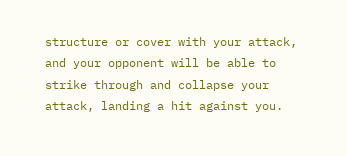structure or cover with your attack, and your opponent will be able to strike through and collapse your attack, landing a hit against you.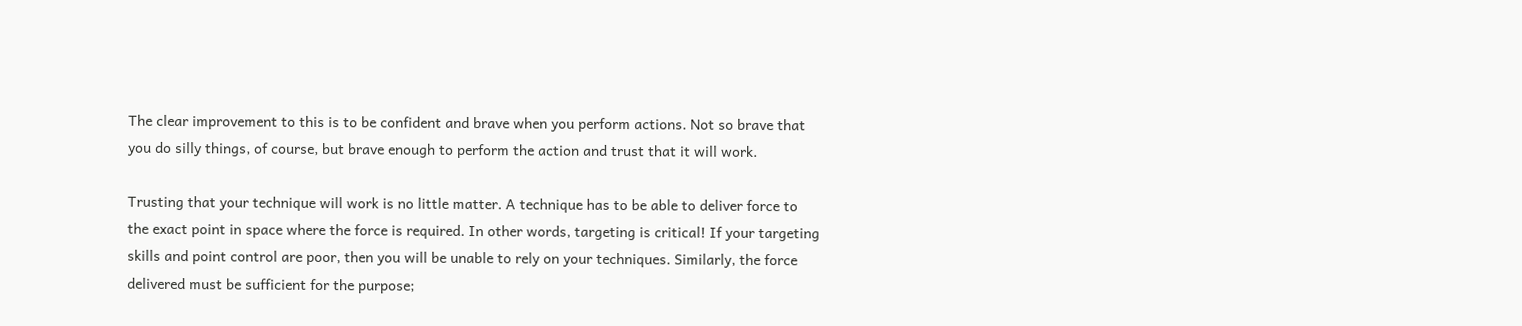The clear improvement to this is to be confident and brave when you perform actions. Not so brave that you do silly things, of course, but brave enough to perform the action and trust that it will work.

Trusting that your technique will work is no little matter. A technique has to be able to deliver force to the exact point in space where the force is required. In other words, targeting is critical! If your targeting skills and point control are poor, then you will be unable to rely on your techniques. Similarly, the force delivered must be sufficient for the purpose;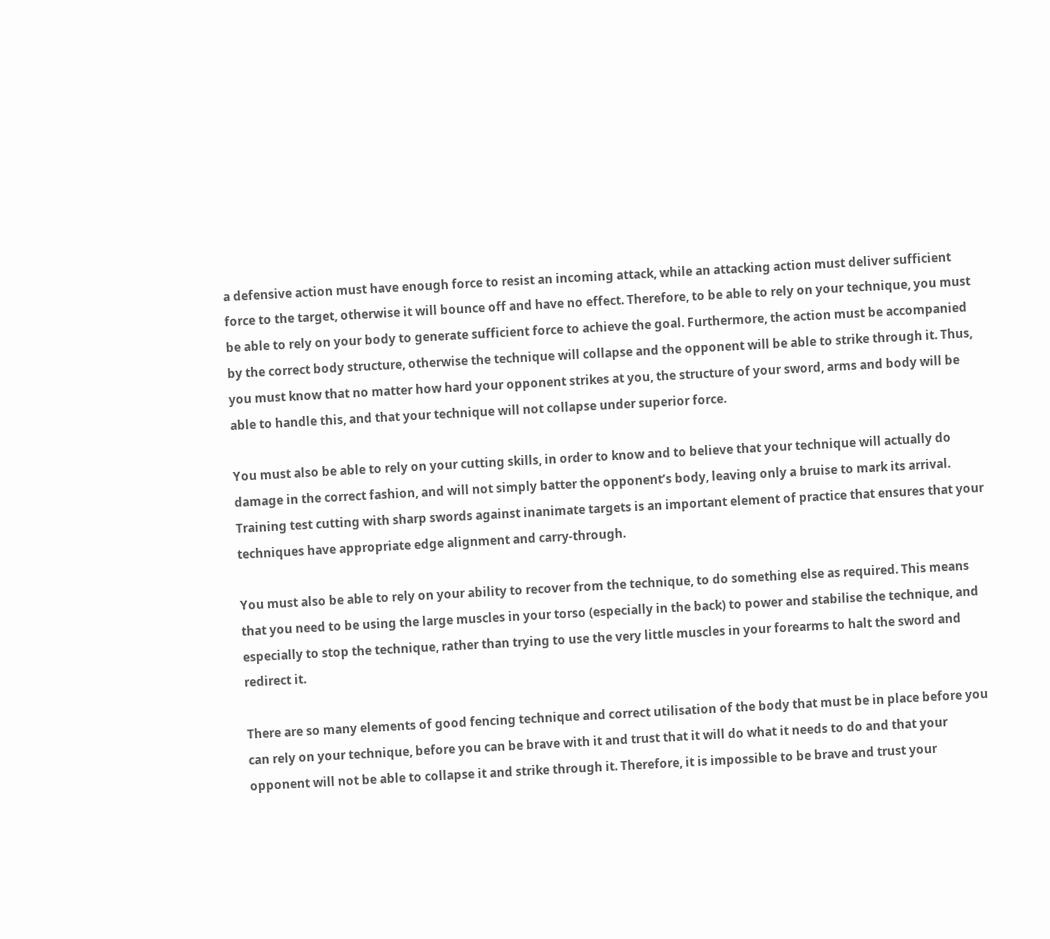a defensive action must have enough force to resist an incoming attack, while an attacking action must deliver sufficient force to the target, otherwise it will bounce off and have no effect. Therefore, to be able to rely on your technique, you must be able to rely on your body to generate sufficient force to achieve the goal. Furthermore, the action must be accompanied by the correct body structure, otherwise the technique will collapse and the opponent will be able to strike through it. Thus, you must know that no matter how hard your opponent strikes at you, the structure of your sword, arms and body will be able to handle this, and that your technique will not collapse under superior force.

You must also be able to rely on your cutting skills, in order to know and to believe that your technique will actually do damage in the correct fashion, and will not simply batter the opponent’s body, leaving only a bruise to mark its arrival. Training test cutting with sharp swords against inanimate targets is an important element of practice that ensures that your techniques have appropriate edge alignment and carry-through.

You must also be able to rely on your ability to recover from the technique, to do something else as required. This means that you need to be using the large muscles in your torso (especially in the back) to power and stabilise the technique, and especially to stop the technique, rather than trying to use the very little muscles in your forearms to halt the sword and redirect it.

There are so many elements of good fencing technique and correct utilisation of the body that must be in place before you can rely on your technique, before you can be brave with it and trust that it will do what it needs to do and that your opponent will not be able to collapse it and strike through it. Therefore, it is impossible to be brave and trust your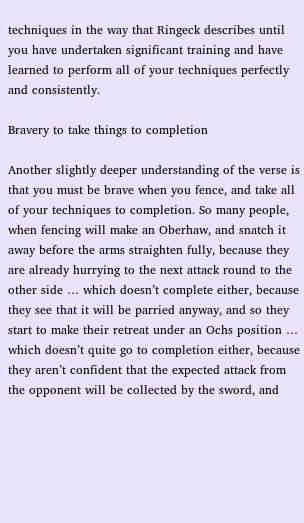techniques in the way that Ringeck describes until you have undertaken significant training and have learned to perform all of your techniques perfectly and consistently.

Bravery to take things to completion

Another slightly deeper understanding of the verse is that you must be brave when you fence, and take all of your techniques to completion. So many people, when fencing will make an Oberhaw, and snatch it away before the arms straighten fully, because they are already hurrying to the next attack round to the other side … which doesn’t complete either, because they see that it will be parried anyway, and so they start to make their retreat under an Ochs position … which doesn’t quite go to completion either, because they aren’t confident that the expected attack from the opponent will be collected by the sword, and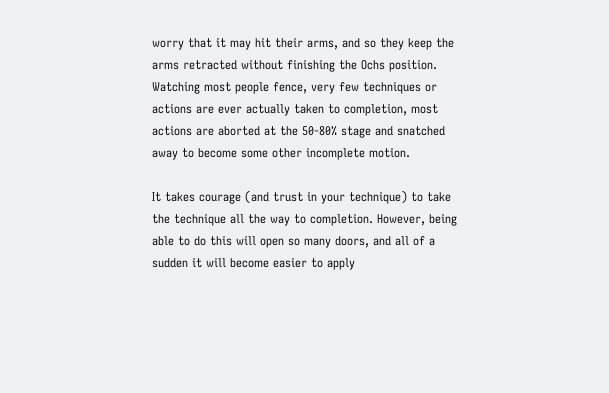worry that it may hit their arms, and so they keep the arms retracted without finishing the Ochs position. Watching most people fence, very few techniques or actions are ever actually taken to completion, most actions are aborted at the 50-80% stage and snatched away to become some other incomplete motion.

It takes courage (and trust in your technique) to take the technique all the way to completion. However, being able to do this will open so many doors, and all of a sudden it will become easier to apply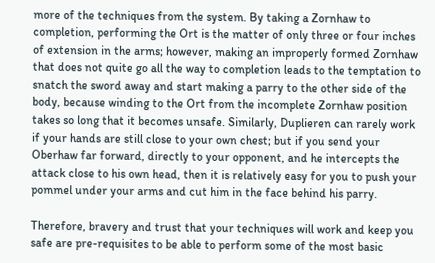more of the techniques from the system. By taking a Zornhaw to completion, performing the Ort is the matter of only three or four inches of extension in the arms; however, making an improperly formed Zornhaw that does not quite go all the way to completion leads to the temptation to snatch the sword away and start making a parry to the other side of the body, because winding to the Ort from the incomplete Zornhaw position takes so long that it becomes unsafe. Similarly, Duplieren can rarely work if your hands are still close to your own chest; but if you send your Oberhaw far forward, directly to your opponent, and he intercepts the attack close to his own head, then it is relatively easy for you to push your pommel under your arms and cut him in the face behind his parry.

Therefore, bravery and trust that your techniques will work and keep you safe are pre-requisites to be able to perform some of the most basic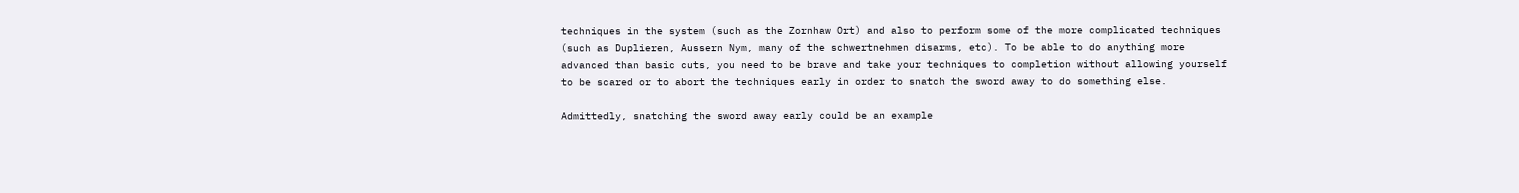techniques in the system (such as the Zornhaw Ort) and also to perform some of the more complicated techniques (such as Duplieren, Aussern Nym, many of the schwertnehmen disarms, etc). To be able to do anything more advanced than basic cuts, you need to be brave and take your techniques to completion without allowing yourself to be scared or to abort the techniques early in order to snatch the sword away to do something else.

Admittedly, snatching the sword away early could be an example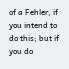of a Fehler, if you intend to do this; but if you do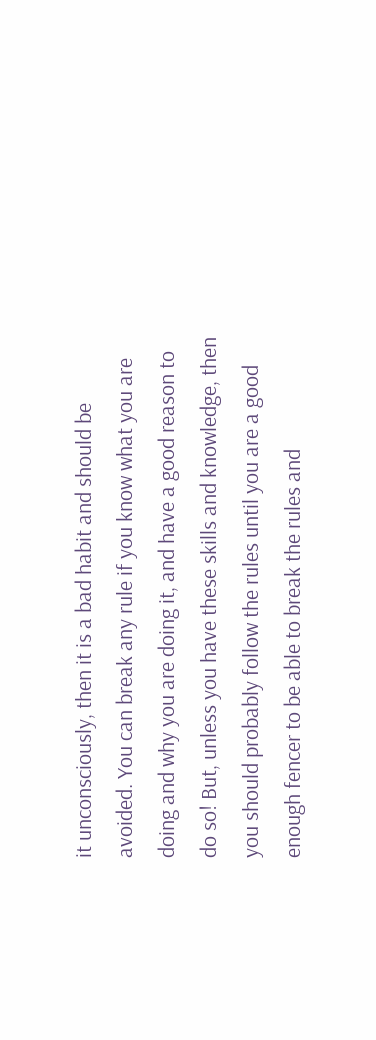it unconsciously, then it is a bad habit and should be avoided. You can break any rule if you know what you are doing and why you are doing it, and have a good reason to do so! But, unless you have these skills and knowledge, then you should probably follow the rules until you are a good enough fencer to be able to break the rules and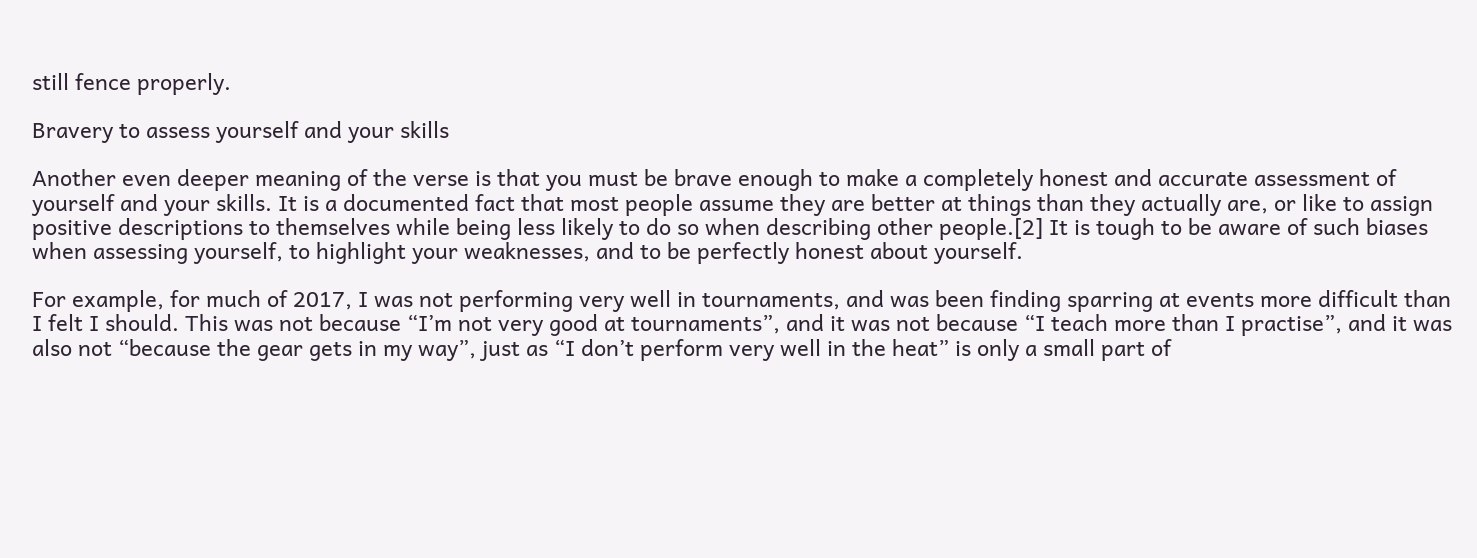still fence properly.

Bravery to assess yourself and your skills

Another even deeper meaning of the verse is that you must be brave enough to make a completely honest and accurate assessment of yourself and your skills. It is a documented fact that most people assume they are better at things than they actually are, or like to assign positive descriptions to themselves while being less likely to do so when describing other people.[2] It is tough to be aware of such biases when assessing yourself, to highlight your weaknesses, and to be perfectly honest about yourself.

For example, for much of 2017, I was not performing very well in tournaments, and was been finding sparring at events more difficult than I felt I should. This was not because “I’m not very good at tournaments”, and it was not because “I teach more than I practise”, and it was also not “because the gear gets in my way”, just as “I don’t perform very well in the heat” is only a small part of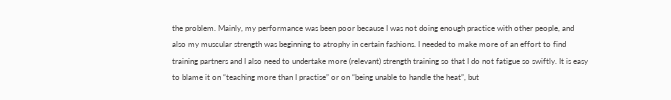the problem. Mainly, my performance was been poor because I was not doing enough practice with other people, and also my muscular strength was beginning to atrophy in certain fashions. I needed to make more of an effort to find training partners and I also need to undertake more (relevant) strength training so that I do not fatigue so swiftly. It is easy to blame it on “teaching more than I practise” or on “being unable to handle the heat”, but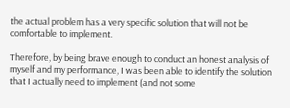the actual problem has a very specific solution that will not be comfortable to implement.

Therefore, by being brave enough to conduct an honest analysis of myself and my performance, I was been able to identify the solution that I actually need to implement (and not some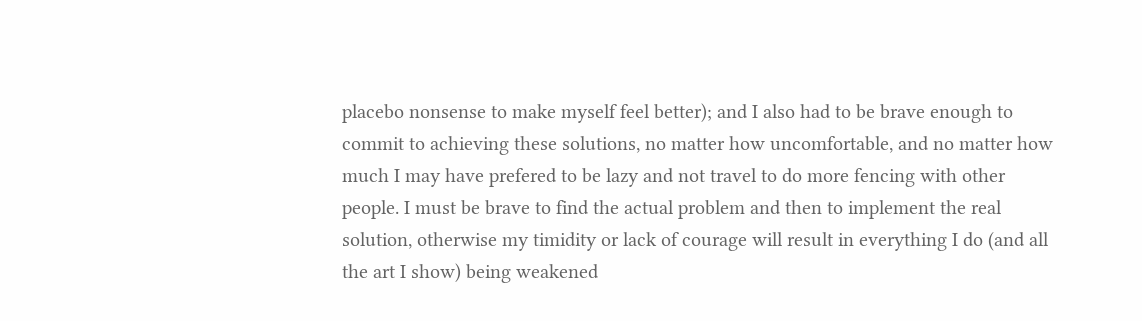placebo nonsense to make myself feel better); and I also had to be brave enough to commit to achieving these solutions, no matter how uncomfortable, and no matter how much I may have prefered to be lazy and not travel to do more fencing with other people. I must be brave to find the actual problem and then to implement the real solution, otherwise my timidity or lack of courage will result in everything I do (and all the art I show) being weakened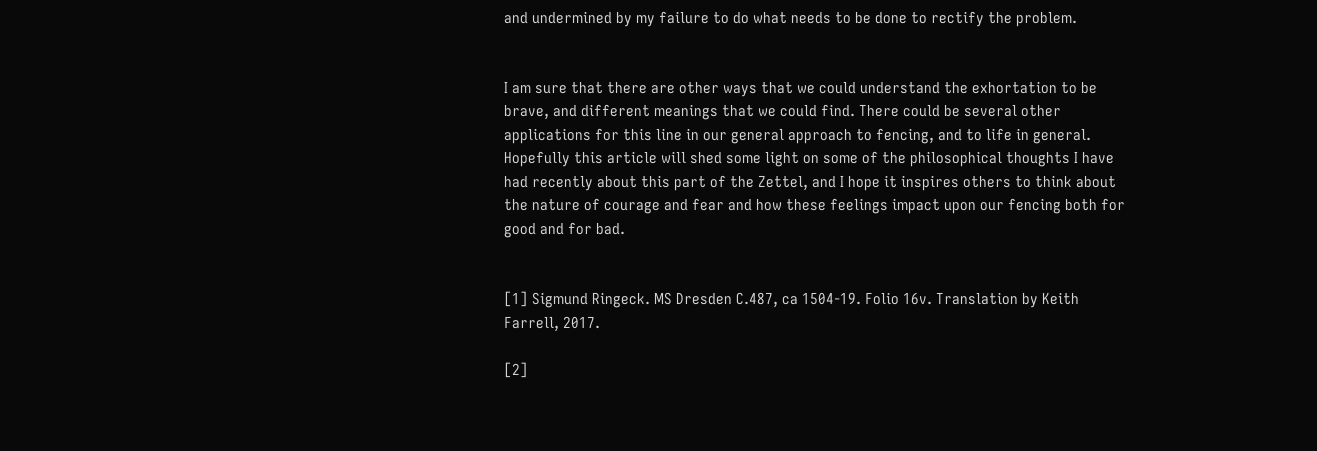and undermined by my failure to do what needs to be done to rectify the problem.


I am sure that there are other ways that we could understand the exhortation to be brave, and different meanings that we could find. There could be several other applications for this line in our general approach to fencing, and to life in general. Hopefully this article will shed some light on some of the philosophical thoughts I have had recently about this part of the Zettel, and I hope it inspires others to think about the nature of courage and fear and how these feelings impact upon our fencing both for good and for bad.


[1] Sigmund Ringeck. MS Dresden C.487, ca 1504-19. Folio 16v. Translation by Keith Farrell, 2017.

[2]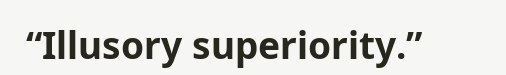“Illusory superiority.”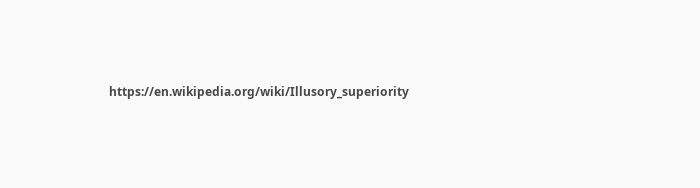https://en.wikipedia.org/wiki/Illusory_superiority